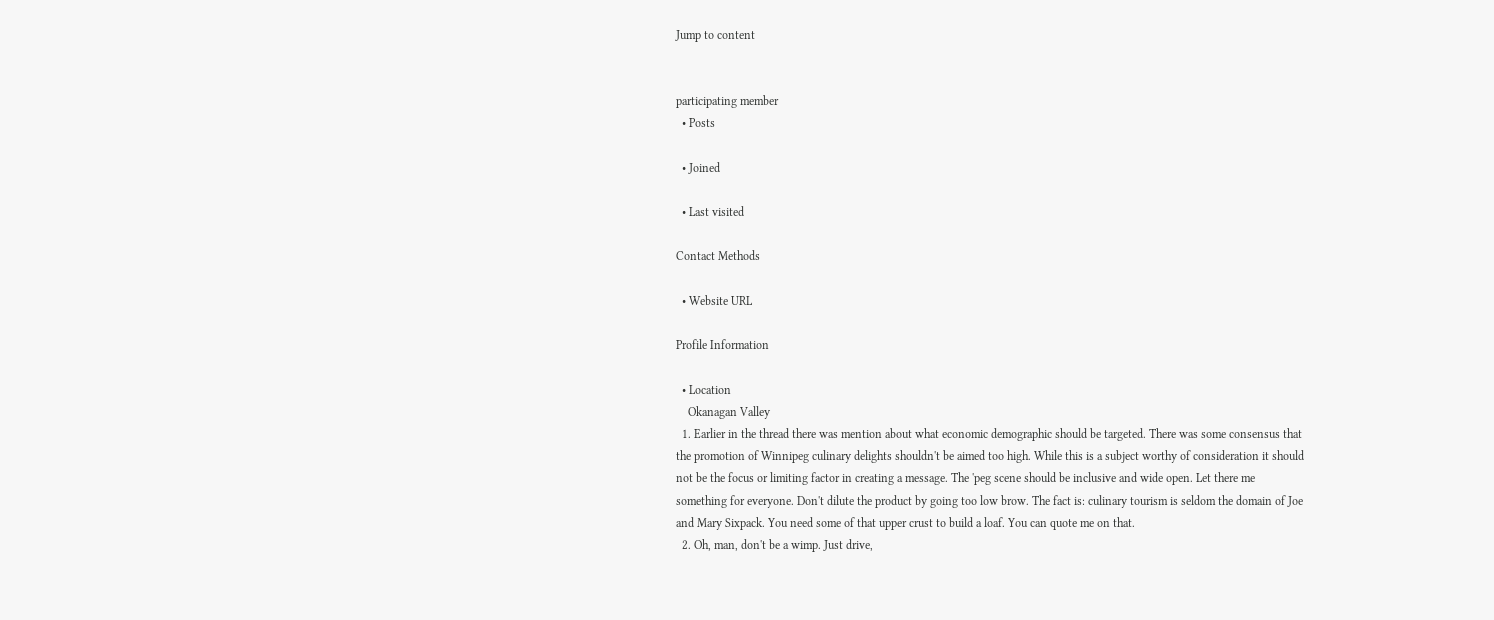Jump to content


participating member
  • Posts

  • Joined

  • Last visited

Contact Methods

  • Website URL

Profile Information

  • Location
    Okanagan Valley
  1. Earlier in the thread there was mention about what economic demographic should be targeted. There was some consensus that the promotion of Winnipeg culinary delights shouldn't be aimed too high. While this is a subject worthy of consideration it should not be the focus or limiting factor in creating a message. The 'peg scene should be inclusive and wide open. Let there me something for everyone. Don't dilute the product by going too low brow. The fact is: culinary tourism is seldom the domain of Joe and Mary Sixpack. You need some of that upper crust to build a loaf. You can quote me on that.
  2. Oh, man, don't be a wimp. Just drive,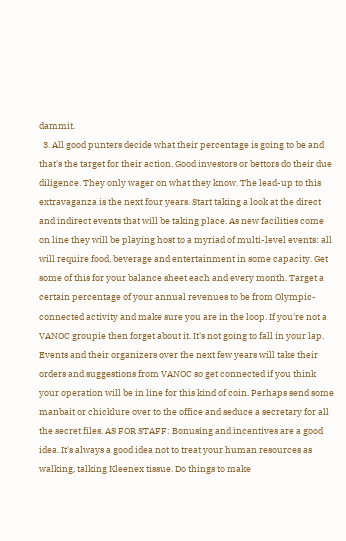dammit.
  3. All good punters decide what their percentage is going to be and that's the target for their action. Good investors or bettors do their due diligence. They only wager on what they know. The lead-up to this extravaganza is the next four years. Start taking a look at the direct and indirect events that will be taking place. As new facilities come on line they will be playing host to a myriad of multi-level events: all will require food, beverage and entertainment in some capacity. Get some of this for your balance sheet each and every month. Target a certain percentage of your annual revenues to be from Olympic-connected activity and make sure you are in the loop. If you're not a VANOC groupie then forget about it. It's not going to fall in your lap. Events and their organizers over the next few years will take their orders and suggestions from VANOC so get connected if you think your operation will be in line for this kind of coin. Perhaps send some manbait or chicklure over to the office and seduce a secretary for all the secret files. AS FOR STAFF: Bonusing and incentives are a good idea. It's always a good idea not to treat your human resources as walking, talking Kleenex tissue. Do things to make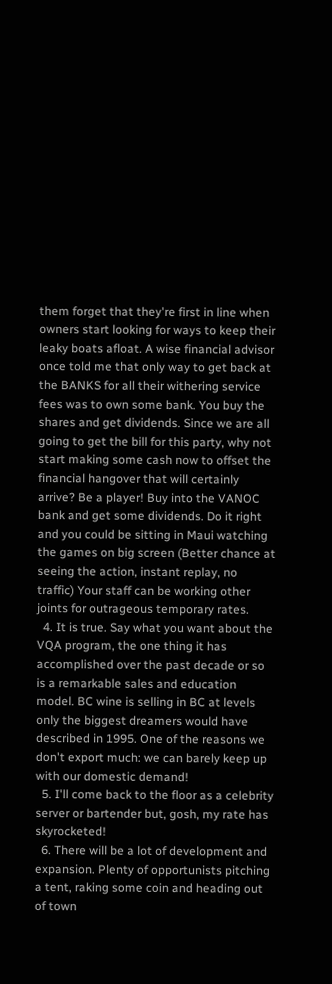them forget that they're first in line when owners start looking for ways to keep their leaky boats afloat. A wise financial advisor once told me that only way to get back at the BANKS for all their withering service fees was to own some bank. You buy the shares and get dividends. Since we are all going to get the bill for this party, why not start making some cash now to offset the financial hangover that will certainly arrive? Be a player! Buy into the VANOC bank and get some dividends. Do it right and you could be sitting in Maui watching the games on big screen (Better chance at seeing the action, instant replay, no traffic) Your staff can be working other joints for outrageous temporary rates.
  4. It is true. Say what you want about the VQA program, the one thing it has accomplished over the past decade or so is a remarkable sales and education model. BC wine is selling in BC at levels only the biggest dreamers would have described in 1995. One of the reasons we don't export much: we can barely keep up with our domestic demand!
  5. I'll come back to the floor as a celebrity server or bartender but, gosh, my rate has skyrocketed!
  6. There will be a lot of development and expansion. Plenty of opportunists pitching a tent, raking some coin and heading out of town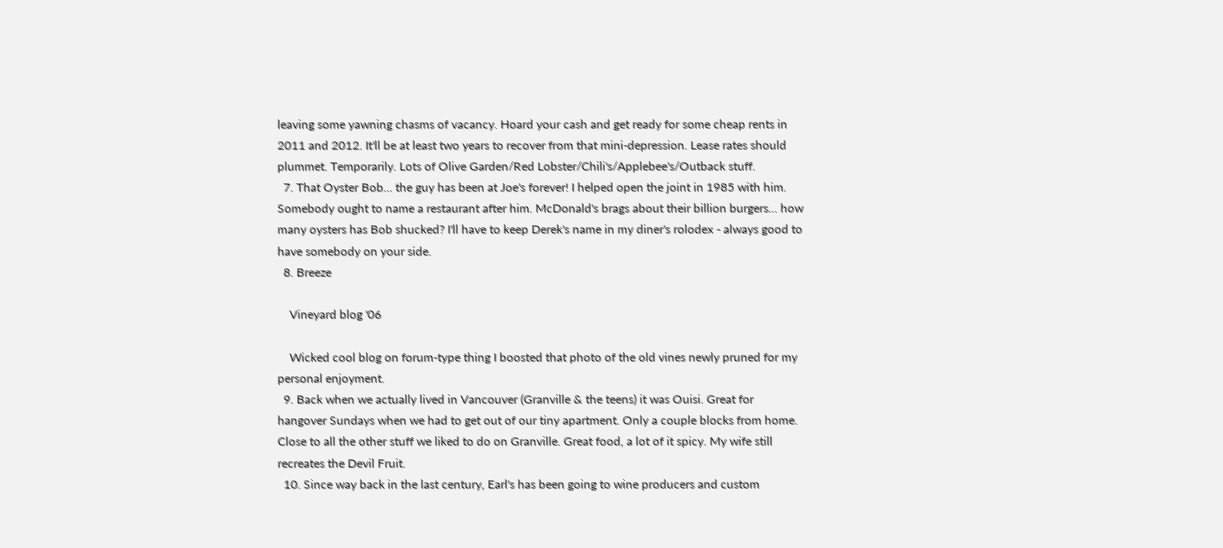leaving some yawning chasms of vacancy. Hoard your cash and get ready for some cheap rents in 2011 and 2012. It'll be at least two years to recover from that mini-depression. Lease rates should plummet. Temporarily. Lots of Olive Garden/Red Lobster/Chili's/Applebee's/Outback stuff.
  7. That Oyster Bob... the guy has been at Joe's forever! I helped open the joint in 1985 with him. Somebody ought to name a restaurant after him. McDonald's brags about their billion burgers... how many oysters has Bob shucked? I'll have to keep Derek's name in my diner's rolodex - always good to have somebody on your side.
  8. Breeze

    Vineyard blog '06

    Wicked cool blog on forum-type thing I boosted that photo of the old vines newly pruned for my personal enjoyment.
  9. Back when we actually lived in Vancouver (Granville & the teens) it was Ouisi. Great for hangover Sundays when we had to get out of our tiny apartment. Only a couple blocks from home. Close to all the other stuff we liked to do on Granville. Great food, a lot of it spicy. My wife still recreates the Devil Fruit.
  10. Since way back in the last century, Earl's has been going to wine producers and custom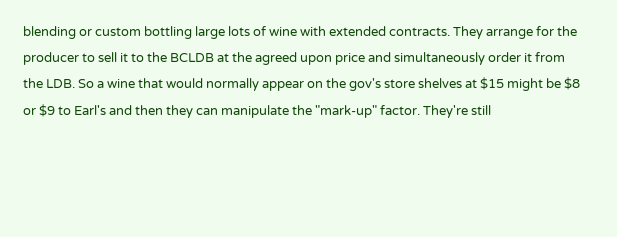blending or custom bottling large lots of wine with extended contracts. They arrange for the producer to sell it to the BCLDB at the agreed upon price and simultaneously order it from the LDB. So a wine that would normally appear on the gov's store shelves at $15 might be $8 or $9 to Earl's and then they can manipulate the "mark-up" factor. They're still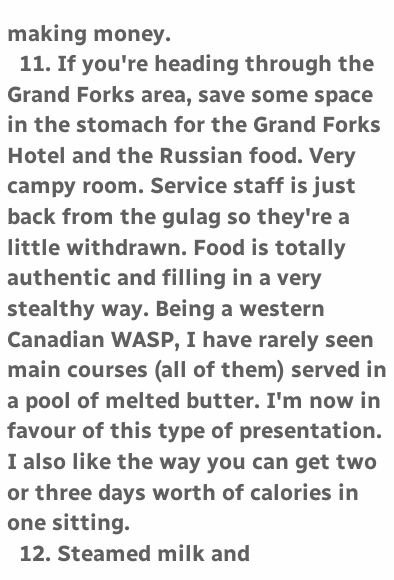making money.
  11. If you're heading through the Grand Forks area, save some space in the stomach for the Grand Forks Hotel and the Russian food. Very campy room. Service staff is just back from the gulag so they're a little withdrawn. Food is totally authentic and filling in a very stealthy way. Being a western Canadian WASP, I have rarely seen main courses (all of them) served in a pool of melted butter. I'm now in favour of this type of presentation. I also like the way you can get two or three days worth of calories in one sitting.
  12. Steamed milk and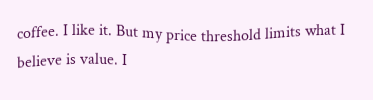coffee. I like it. But my price threshold limits what I believe is value. I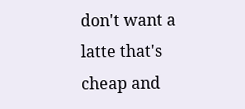don't want a latte that's cheap and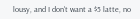lousy, and I don't want a $5 latte, no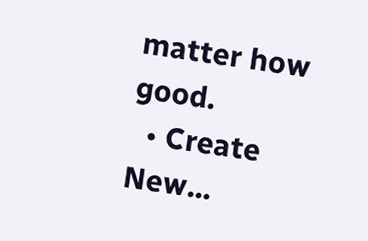matter how good.
  • Create New...